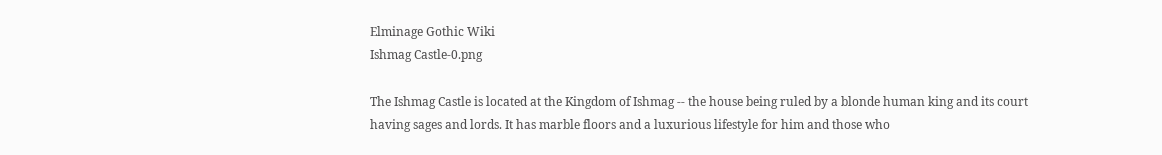Elminage Gothic Wiki
Ishmag Castle-0.png

The Ishmag Castle is located at the Kingdom of Ishmag -- the house being ruled by a blonde human king and its court having sages and lords. It has marble floors and a luxurious lifestyle for him and those who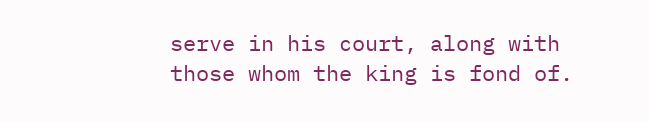serve in his court, along with those whom the king is fond of.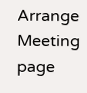Arrange Meeting page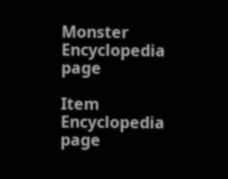Monster Encyclopedia page

Item Encyclopedia page